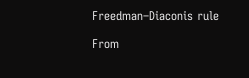Freedman–Diaconis rule

From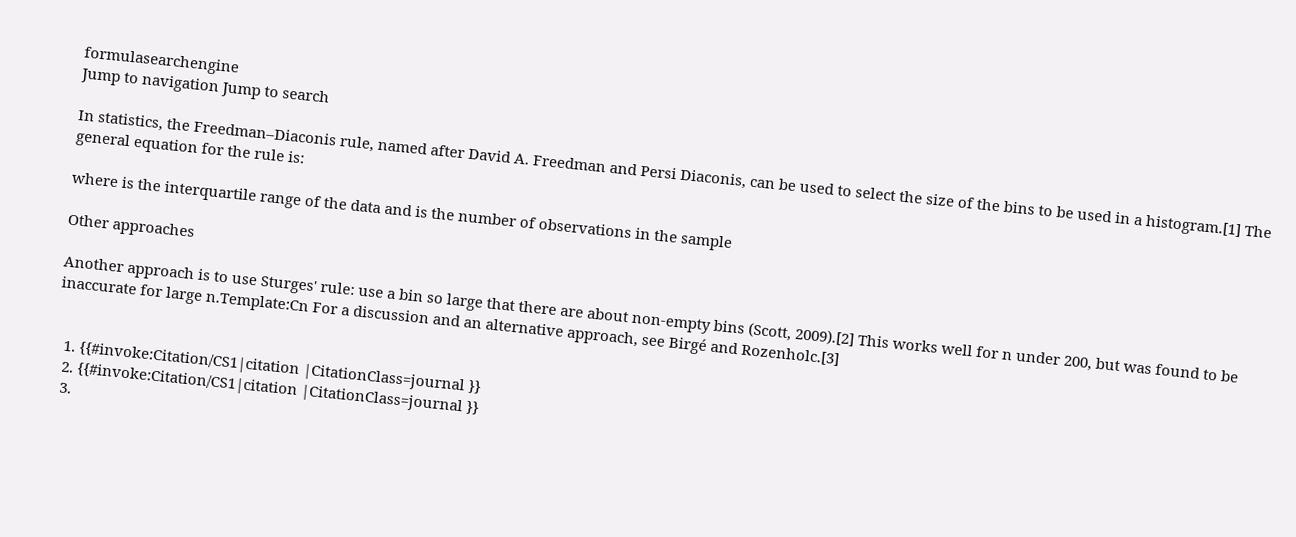formulasearchengine
Jump to navigation Jump to search

In statistics, the Freedman–Diaconis rule, named after David A. Freedman and Persi Diaconis, can be used to select the size of the bins to be used in a histogram.[1] The general equation for the rule is:

where is the interquartile range of the data and is the number of observations in the sample

Other approaches

Another approach is to use Sturges' rule: use a bin so large that there are about non-empty bins (Scott, 2009).[2] This works well for n under 200, but was found to be inaccurate for large n.Template:Cn For a discussion and an alternative approach, see Birgé and Rozenholc.[3]


  1. {{#invoke:Citation/CS1|citation |CitationClass=journal }}
  2. {{#invoke:Citation/CS1|citation |CitationClass=journal }}
  3.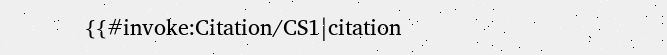{{#invoke:Citation/CS1|citation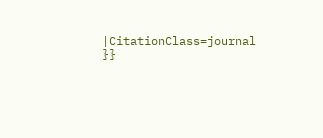|CitationClass=journal }}